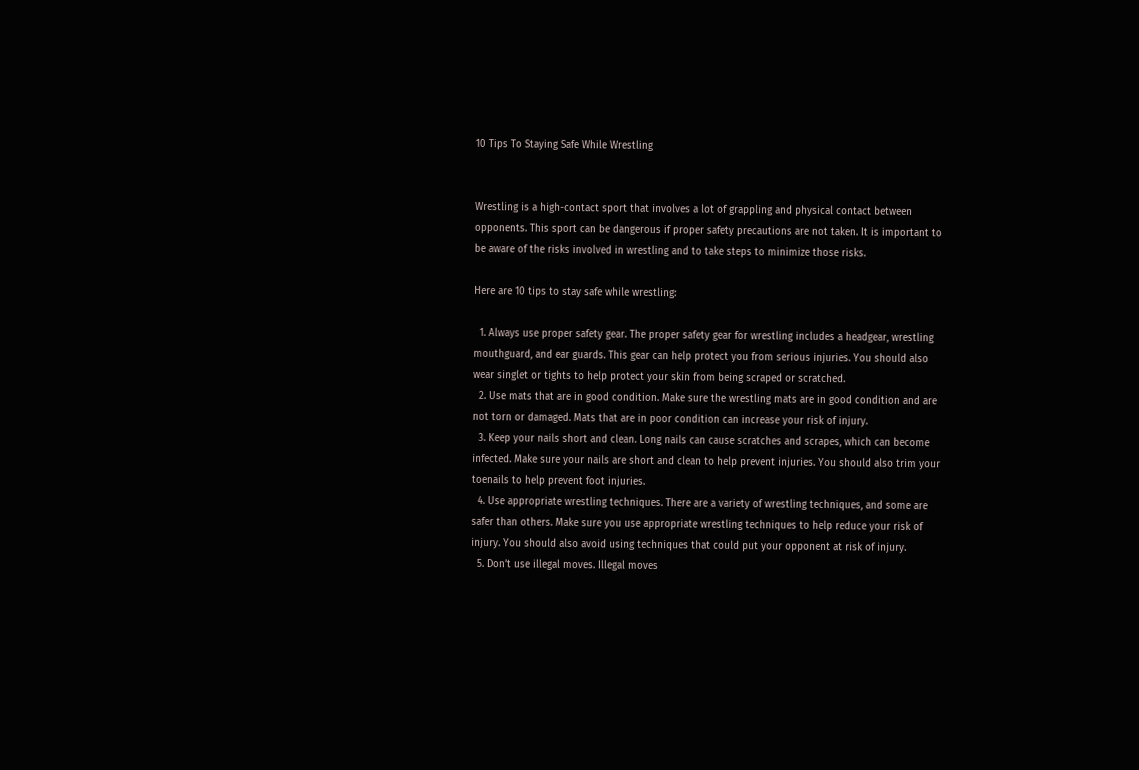10 Tips To Staying Safe While Wrestling


Wrestling is a high-contact sport that involves a lot of grappling and physical contact between opponents. This sport can be dangerous if proper safety precautions are not taken. It is important to be aware of the risks involved in wrestling and to take steps to minimize those risks.

Here are 10 tips to stay safe while wrestling:

  1. Always use proper safety gear. The proper safety gear for wrestling includes a headgear, wrestling mouthguard, and ear guards. This gear can help protect you from serious injuries. You should also wear singlet or tights to help protect your skin from being scraped or scratched.
  2. Use mats that are in good condition. Make sure the wrestling mats are in good condition and are not torn or damaged. Mats that are in poor condition can increase your risk of injury.
  3. Keep your nails short and clean. Long nails can cause scratches and scrapes, which can become infected. Make sure your nails are short and clean to help prevent injuries. You should also trim your toenails to help prevent foot injuries.
  4. Use appropriate wrestling techniques. There are a variety of wrestling techniques, and some are safer than others. Make sure you use appropriate wrestling techniques to help reduce your risk of injury. You should also avoid using techniques that could put your opponent at risk of injury.
  5. Don’t use illegal moves. Illegal moves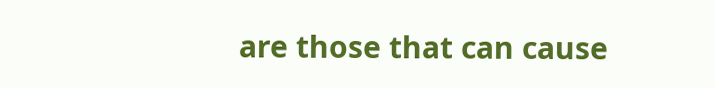are those that can cause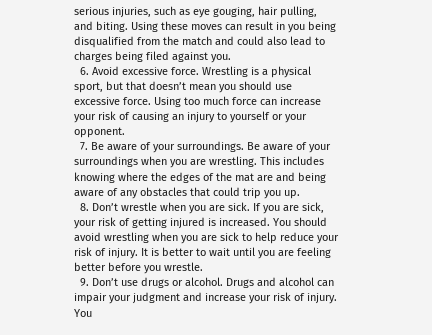serious injuries, such as eye gouging, hair pulling, and biting. Using these moves can result in you being disqualified from the match and could also lead to charges being filed against you.
  6. Avoid excessive force. Wrestling is a physical sport, but that doesn’t mean you should use excessive force. Using too much force can increase your risk of causing an injury to yourself or your opponent.
  7. Be aware of your surroundings. Be aware of your surroundings when you are wrestling. This includes knowing where the edges of the mat are and being aware of any obstacles that could trip you up.
  8. Don’t wrestle when you are sick. If you are sick, your risk of getting injured is increased. You should avoid wrestling when you are sick to help reduce your risk of injury. It is better to wait until you are feeling better before you wrestle.
  9. Don’t use drugs or alcohol. Drugs and alcohol can impair your judgment and increase your risk of injury. You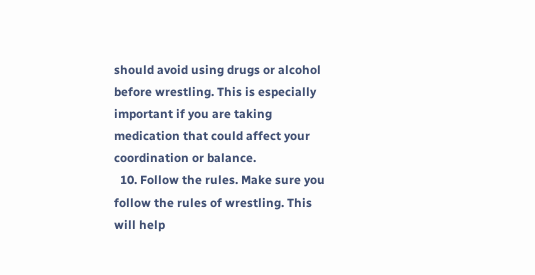should avoid using drugs or alcohol before wrestling. This is especially important if you are taking medication that could affect your coordination or balance.
  10. Follow the rules. Make sure you follow the rules of wrestling. This will help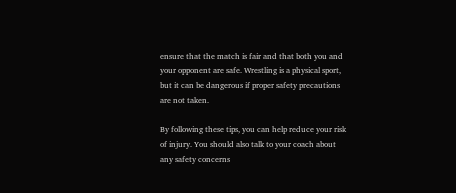ensure that the match is fair and that both you and your opponent are safe. Wrestling is a physical sport, but it can be dangerous if proper safety precautions are not taken.

By following these tips, you can help reduce your risk of injury. You should also talk to your coach about any safety concerns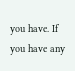you have. If you have any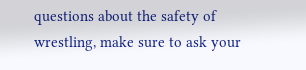questions about the safety of wrestling, make sure to ask your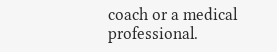coach or a medical professional.